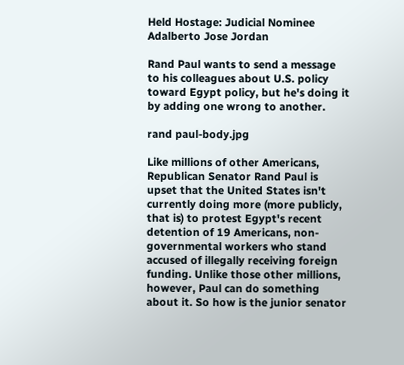Held Hostage: Judicial Nominee Adalberto Jose Jordan

Rand Paul wants to send a message to his colleagues about U.S. policy toward Egypt policy, but he's doing it by adding one wrong to another.

rand paul-body.jpg

Like millions of other Americans, Republican Senator Rand Paul is upset that the United States isn't currently doing more (more publicly, that is) to protest Egypt's recent detention of 19 Americans, non-governmental workers who stand accused of illegally receiving foreign funding. Unlike those other millions, however, Paul can do something about it. So how is the junior senator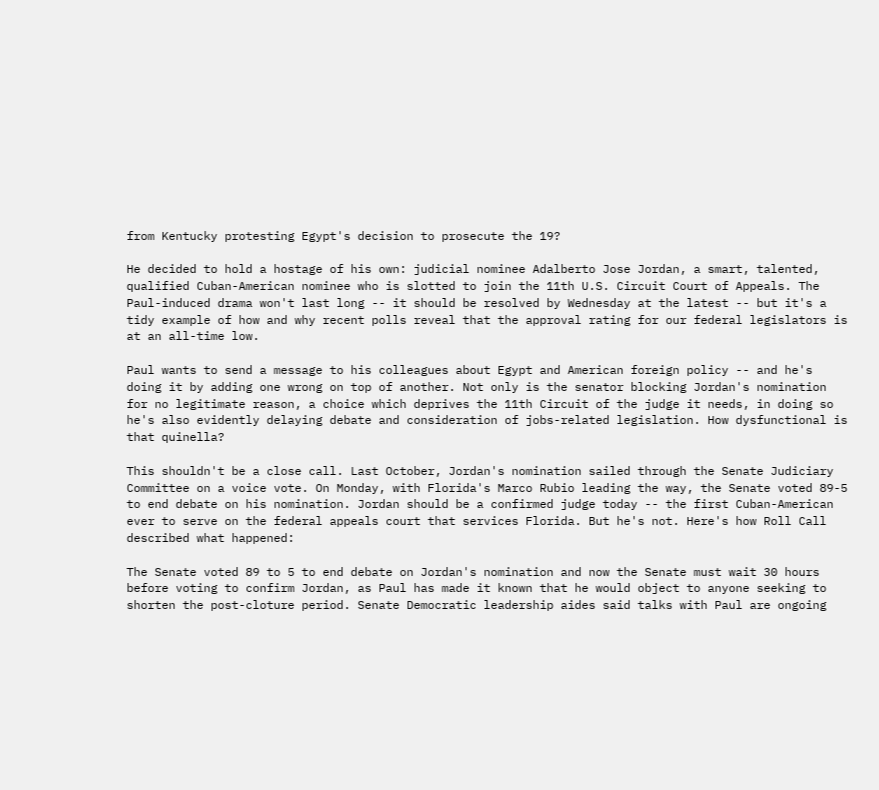from Kentucky protesting Egypt's decision to prosecute the 19?

He decided to hold a hostage of his own: judicial nominee Adalberto Jose Jordan, a smart, talented, qualified Cuban-American nominee who is slotted to join the 11th U.S. Circuit Court of Appeals. The Paul-induced drama won't last long -- it should be resolved by Wednesday at the latest -- but it's a tidy example of how and why recent polls reveal that the approval rating for our federal legislators is at an all-time low.

Paul wants to send a message to his colleagues about Egypt and American foreign policy -- and he's doing it by adding one wrong on top of another. Not only is the senator blocking Jordan's nomination for no legitimate reason, a choice which deprives the 11th Circuit of the judge it needs, in doing so he's also evidently delaying debate and consideration of jobs-related legislation. How dysfunctional is that quinella?

This shouldn't be a close call. Last October, Jordan's nomination sailed through the Senate Judiciary Committee on a voice vote. On Monday, with Florida's Marco Rubio leading the way, the Senate voted 89-5 to end debate on his nomination. Jordan should be a confirmed judge today -- the first Cuban-American ever to serve on the federal appeals court that services Florida. But he's not. Here's how Roll Call described what happened:

The Senate voted 89 to 5 to end debate on Jordan's nomination and now the Senate must wait 30 hours before voting to confirm Jordan, as Paul has made it known that he would object to anyone seeking to shorten the post-cloture period. Senate Democratic leadership aides said talks with Paul are ongoing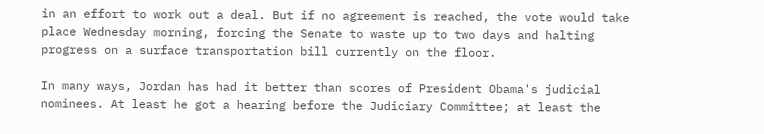in an effort to work out a deal. But if no agreement is reached, the vote would take place Wednesday morning, forcing the Senate to waste up to two days and halting progress on a surface transportation bill currently on the floor.

In many ways, Jordan has had it better than scores of President Obama's judicial nominees. At least he got a hearing before the Judiciary Committee; at least the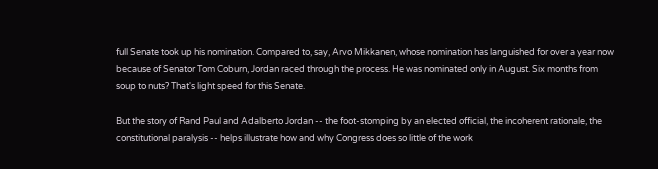full Senate took up his nomination. Compared to, say, Arvo Mikkanen, whose nomination has languished for over a year now because of Senator Tom Coburn, Jordan raced through the process. He was nominated only in August. Six months from soup to nuts? That's light speed for this Senate.

But the story of Rand Paul and Adalberto Jordan -- the foot-stomping by an elected official, the incoherent rationale, the constitutional paralysis -- helps illustrate how and why Congress does so little of the work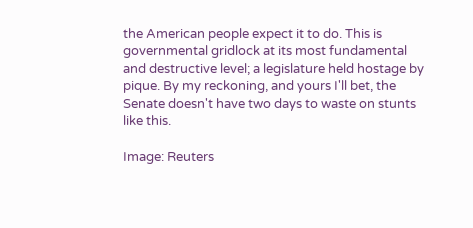the American people expect it to do. This is governmental gridlock at its most fundamental and destructive level; a legislature held hostage by pique. By my reckoning, and yours I'll bet, the Senate doesn't have two days to waste on stunts like this.

Image: Reuters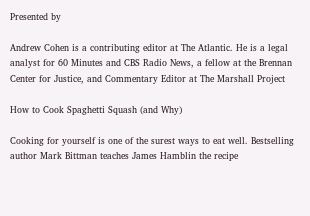Presented by

Andrew Cohen is a contributing editor at The Atlantic. He is a legal analyst for 60 Minutes and CBS Radio News, a fellow at the Brennan Center for Justice, and Commentary Editor at The Marshall Project

How to Cook Spaghetti Squash (and Why)

Cooking for yourself is one of the surest ways to eat well. Bestselling author Mark Bittman teaches James Hamblin the recipe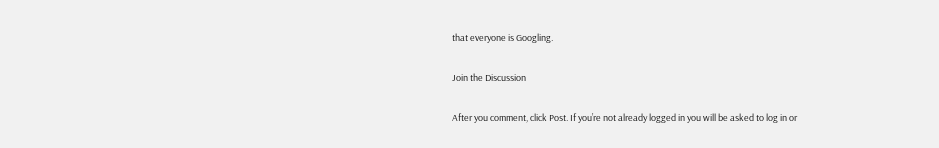that everyone is Googling.

Join the Discussion

After you comment, click Post. If you’re not already logged in you will be asked to log in or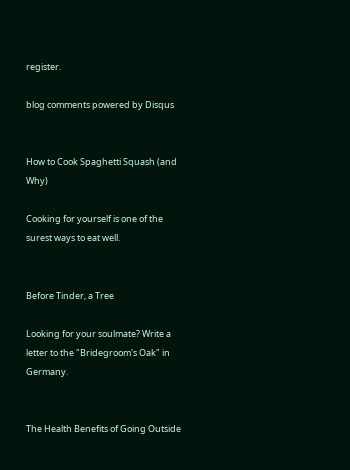register.

blog comments powered by Disqus


How to Cook Spaghetti Squash (and Why)

Cooking for yourself is one of the surest ways to eat well.


Before Tinder, a Tree

Looking for your soulmate? Write a letter to the "Bridegroom's Oak" in Germany.


The Health Benefits of Going Outside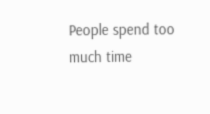People spend too much time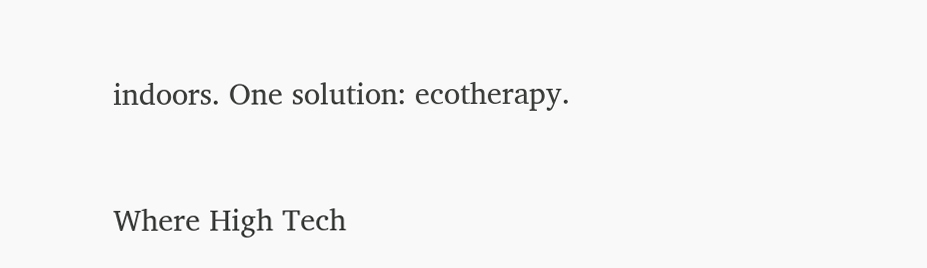indoors. One solution: ecotherapy.


Where High Tech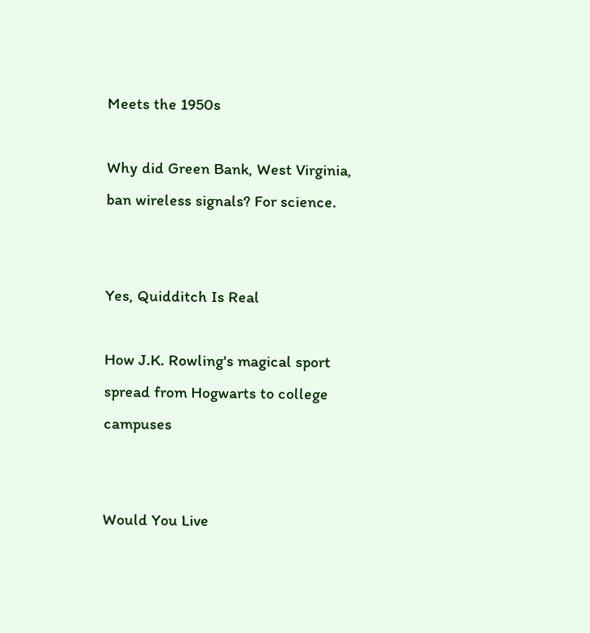Meets the 1950s

Why did Green Bank, West Virginia, ban wireless signals? For science.


Yes, Quidditch Is Real

How J.K. Rowling's magical sport spread from Hogwarts to college campuses


Would You Live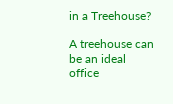in a Treehouse?

A treehouse can be an ideal office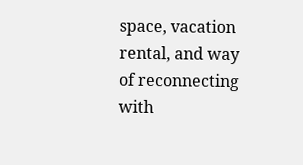space, vacation rental, and way of reconnecting with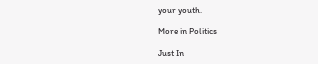your youth.

More in Politics

Just In